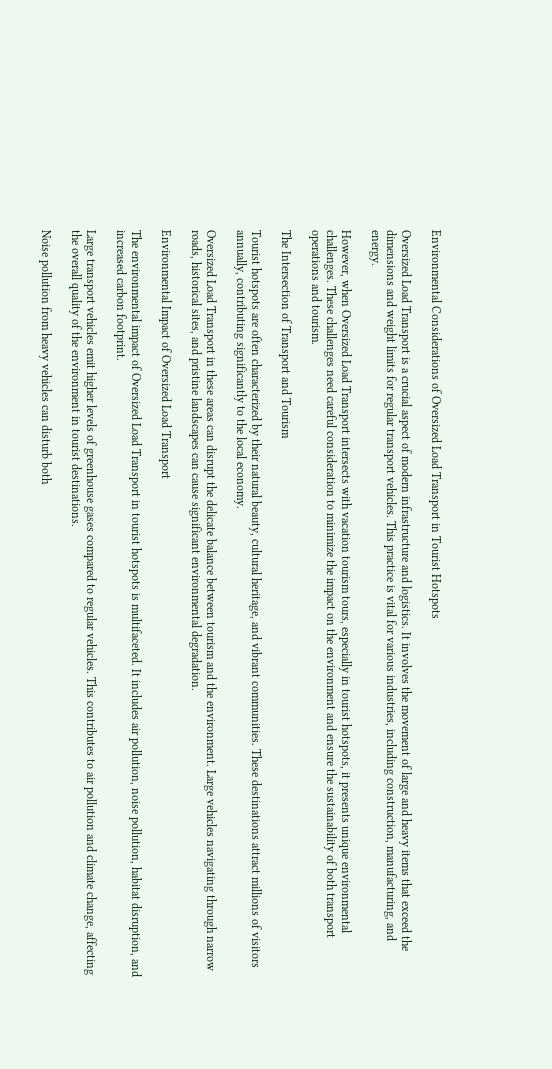Environmental Considerations of Oversized Load Transport in Tourist Hotspots

Oversized Load Transport is a crucial aspect of modern infrastructure and logistics. It involves the movement of large and heavy items that exceed the dimensions and weight limits for regular transport vehicles. This practice is vital for various industries, including construction, manufacturing, and energy.

However, when Oversized Load Transport intersects with vacation tourism tours, especially in tourist hotspots, it presents unique environmental challenges. These challenges need careful consideration to minimize the impact on the environment and ensure the sustainability of both transport operations and tourism.

The Intersection of Transport and Tourism

Tourist hotspots are often characterized by their natural beauty, cultural heritage, and vibrant communities. These destinations attract millions of visitors annually, contributing significantly to the local economy.

Oversized Load Transport in these areas can disrupt the delicate balance between tourism and the environment. Large vehicles navigating through narrow roads, historical sites, and pristine landscapes can cause significant environmental degradation.

Environmental Impact of Oversized Load Transport

The environmental impact of Oversized Load Transport in tourist hotspots is multifaceted. It includes air pollution, noise pollution, habitat disruption, and increased carbon footprint.

Large transport vehicles emit higher levels of greenhouse gases compared to regular vehicles. This contributes to air pollution and climate change, affecting the overall quality of the environment in tourist destinations.

Noise pollution from heavy vehicles can disturb both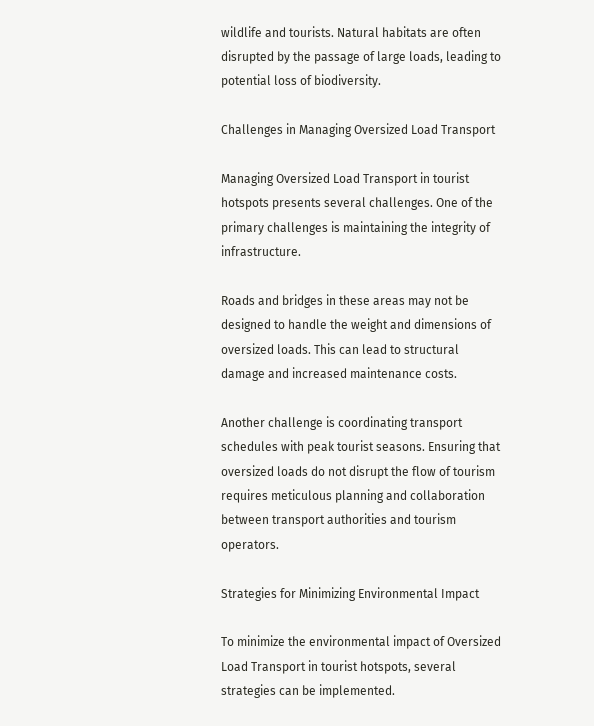wildlife and tourists. Natural habitats are often disrupted by the passage of large loads, leading to potential loss of biodiversity.

Challenges in Managing Oversized Load Transport

Managing Oversized Load Transport in tourist hotspots presents several challenges. One of the primary challenges is maintaining the integrity of infrastructure.

Roads and bridges in these areas may not be designed to handle the weight and dimensions of oversized loads. This can lead to structural damage and increased maintenance costs.

Another challenge is coordinating transport schedules with peak tourist seasons. Ensuring that oversized loads do not disrupt the flow of tourism requires meticulous planning and collaboration between transport authorities and tourism operators.

Strategies for Minimizing Environmental Impact

To minimize the environmental impact of Oversized Load Transport in tourist hotspots, several strategies can be implemented.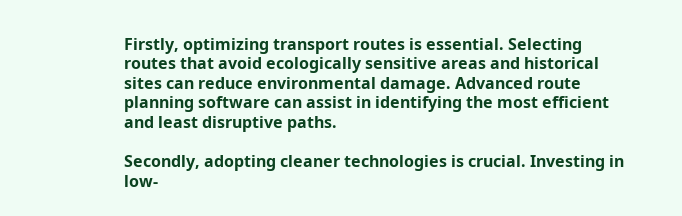Firstly, optimizing transport routes is essential. Selecting routes that avoid ecologically sensitive areas and historical sites can reduce environmental damage. Advanced route planning software can assist in identifying the most efficient and least disruptive paths.

Secondly, adopting cleaner technologies is crucial. Investing in low-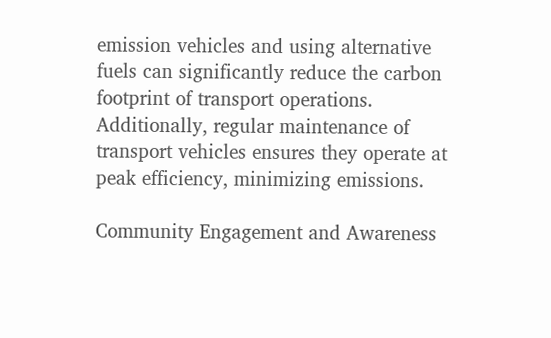emission vehicles and using alternative fuels can significantly reduce the carbon footprint of transport operations. Additionally, regular maintenance of transport vehicles ensures they operate at peak efficiency, minimizing emissions.

Community Engagement and Awareness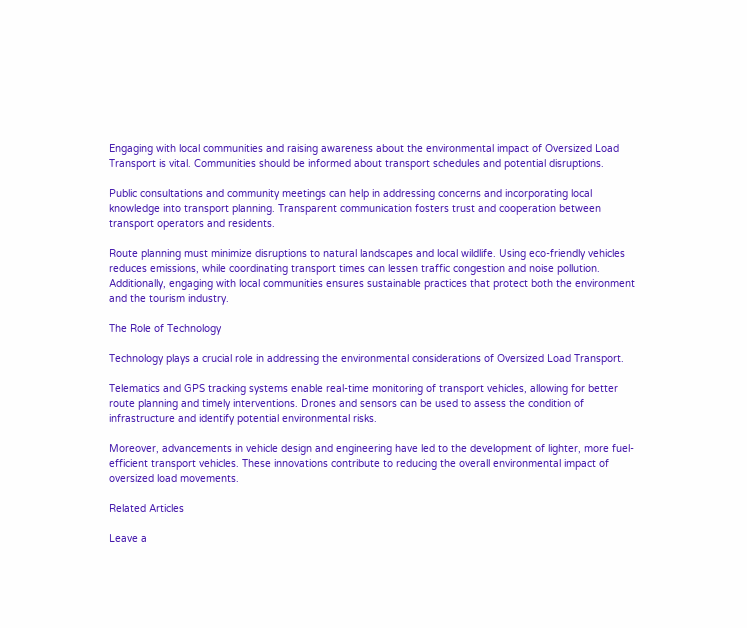Engaging with local communities and raising awareness about the environmental impact of Oversized Load Transport is vital. Communities should be informed about transport schedules and potential disruptions.

Public consultations and community meetings can help in addressing concerns and incorporating local knowledge into transport planning. Transparent communication fosters trust and cooperation between transport operators and residents.

Route planning must minimize disruptions to natural landscapes and local wildlife. Using eco-friendly vehicles reduces emissions, while coordinating transport times can lessen traffic congestion and noise pollution. Additionally, engaging with local communities ensures sustainable practices that protect both the environment and the tourism industry.

The Role of Technology

Technology plays a crucial role in addressing the environmental considerations of Oversized Load Transport.

Telematics and GPS tracking systems enable real-time monitoring of transport vehicles, allowing for better route planning and timely interventions. Drones and sensors can be used to assess the condition of infrastructure and identify potential environmental risks.

Moreover, advancements in vehicle design and engineering have led to the development of lighter, more fuel-efficient transport vehicles. These innovations contribute to reducing the overall environmental impact of oversized load movements.

Related Articles

Leave a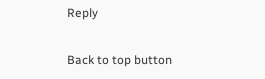Reply

Back to top button